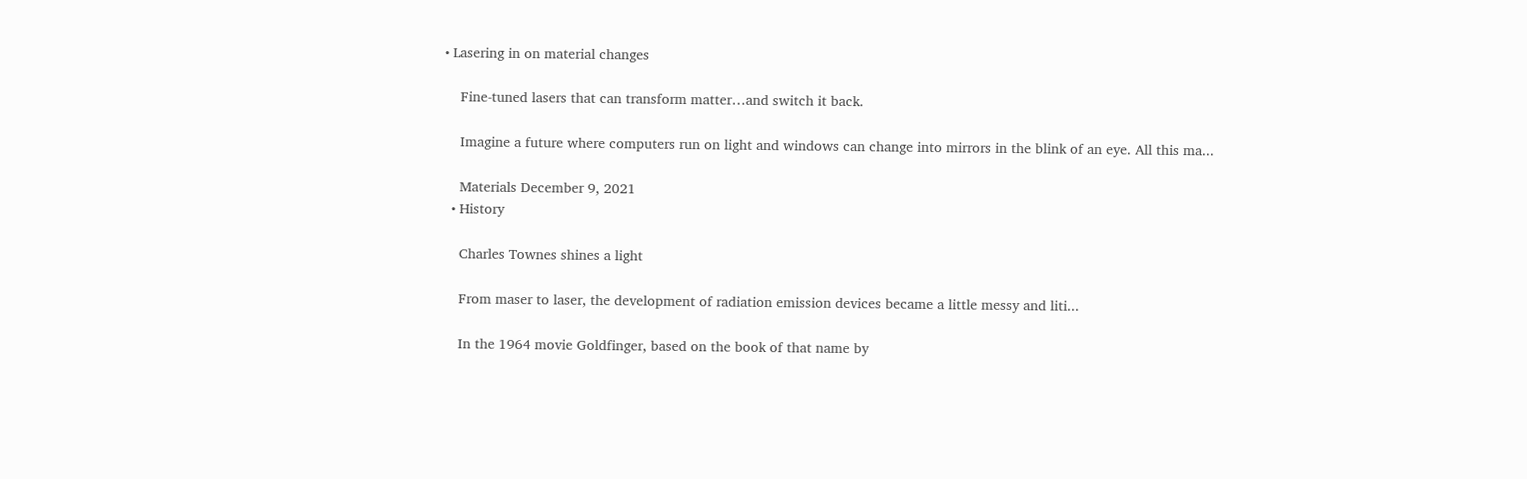• Lasering in on material changes

    Fine-tuned lasers that can transform matter…and switch it back.

    Imagine a future where computers run on light and windows can change into mirrors in the blink of an eye. All this ma...

    Materials December 9, 2021
  • History

    Charles Townes shines a light

    From maser to laser, the development of radiation emission devices became a little messy and liti...

    In the 1964 movie Goldfinger, based on the book of that name by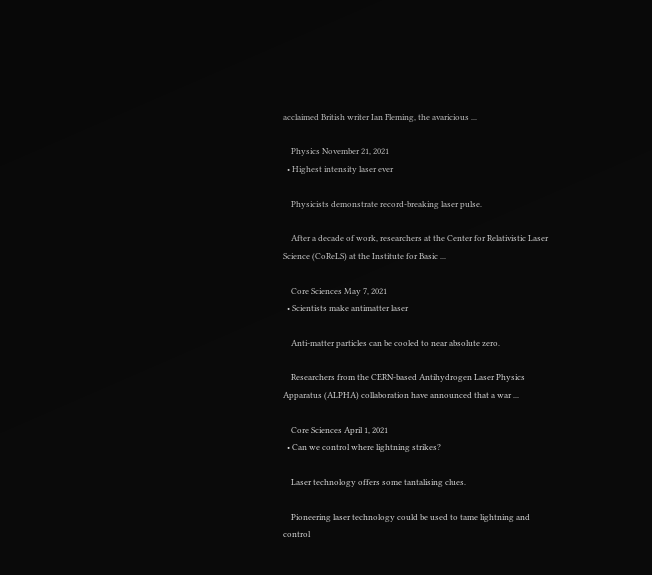acclaimed British writer Ian Fleming, the avaricious ...

    Physics November 21, 2021
  • Highest intensity laser ever

    Physicists demonstrate record-breaking laser pulse.

    After a decade of work, researchers at the Center for Relativistic Laser Science (CoReLS) at the Institute for Basic ...

    Core Sciences May 7, 2021
  • Scientists make antimatter laser

    Anti-matter particles can be cooled to near absolute zero.

    Researchers from the CERN-based Antihydrogen Laser Physics Apparatus (ALPHA) collaboration have announced that a war ...

    Core Sciences April 1, 2021
  • Can we control where lightning strikes?

    Laser technology offers some tantalising clues.

    Pioneering laser technology could be used to tame lightning and control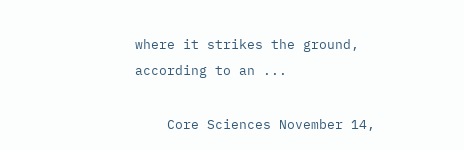where it strikes the ground, according to an ...

    Core Sciences November 14,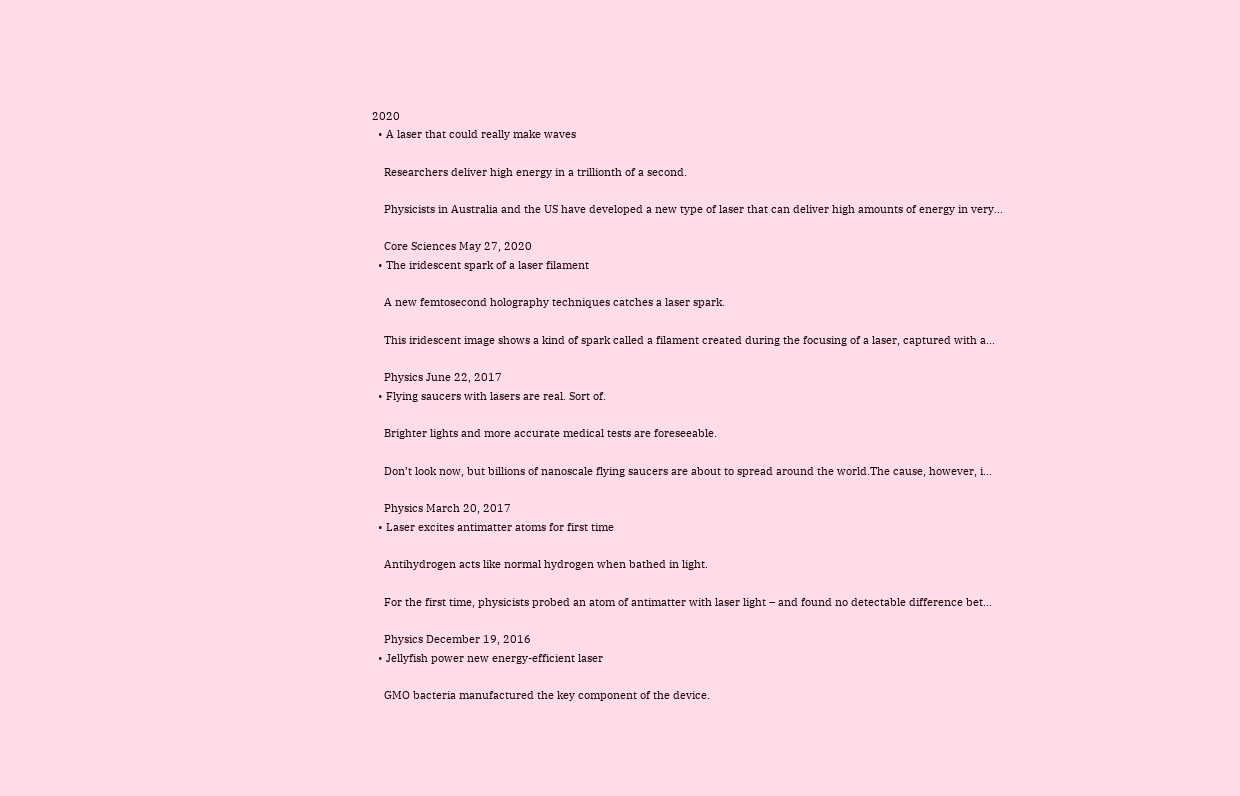2020
  • A laser that could really make waves

    Researchers deliver high energy in a trillionth of a second.

    Physicists in Australia and the US have developed a new type of laser that can deliver high amounts of energy in very...

    Core Sciences May 27, 2020
  • The iridescent spark of a laser filament

    A new femtosecond holography techniques catches a laser spark.

    This iridescent image shows a kind of spark called a filament created during the focusing of a laser, captured with a...

    Physics June 22, 2017
  • Flying saucers with lasers are real. Sort of.

    Brighter lights and more accurate medical tests are foreseeable.

    Don’t look now, but billions of nanoscale flying saucers are about to spread around the world.The cause, however, i...

    Physics March 20, 2017
  • Laser excites antimatter atoms for first time

    Antihydrogen acts like normal hydrogen when bathed in light.

    For the first time, physicists probed an atom of antimatter with laser light – and found no detectable difference bet...

    Physics December 19, 2016
  • Jellyfish power new energy-efficient laser

    GMO bacteria manufactured the key component of the device.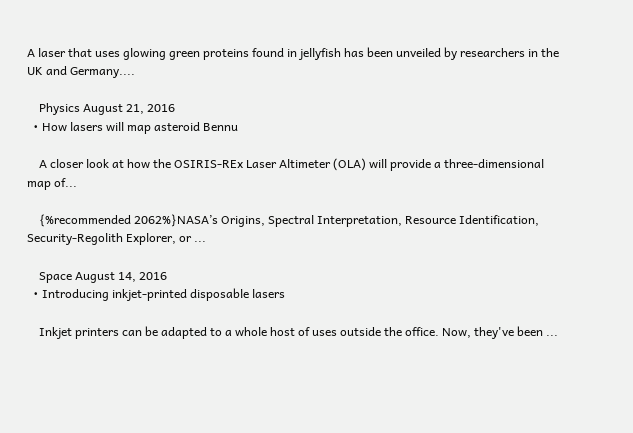A laser that uses glowing green proteins found in jellyfish has been unveiled by researchers in the UK and Germany....

    Physics August 21, 2016
  • How lasers will map asteroid Bennu

    A closer look at how the OSIRIS-REx Laser Altimeter (OLA) will provide a three-dimensional map of...

    {%recommended 2062%}NASA’s Origins, Spectral Interpretation, Resource Identification, Security-Regolith Explorer, or ...

    Space August 14, 2016
  • Introducing inkjet-printed disposable lasers

    Inkjet printers can be adapted to a whole host of uses outside the office. Now, they've been ...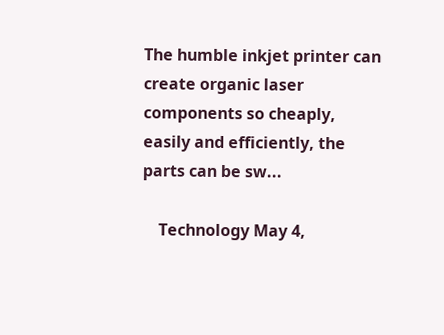The humble inkjet printer can create organic laser components so cheaply, easily and efficiently, the parts can be sw...

    Technology May 4,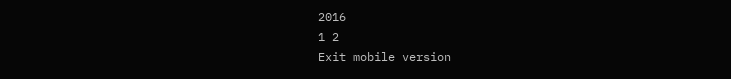2016
1 2
Exit mobile version